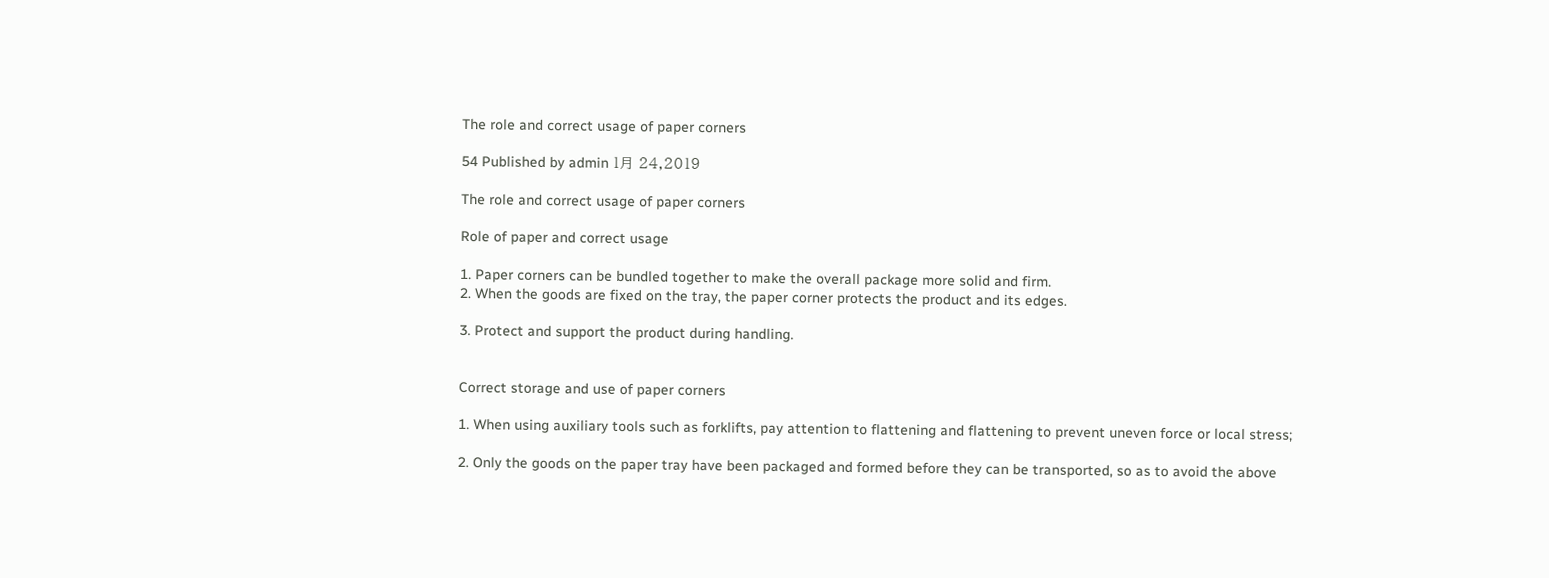The role and correct usage of paper corners

54 Published by admin 1月 24,2019

The role and correct usage of paper corners

Role of paper and correct usage

1. Paper corners can be bundled together to make the overall package more solid and firm.
2. When the goods are fixed on the tray, the paper corner protects the product and its edges.

3. Protect and support the product during handling.


Correct storage and use of paper corners

1. When using auxiliary tools such as forklifts, pay attention to flattening and flattening to prevent uneven force or local stress;

2. Only the goods on the paper tray have been packaged and formed before they can be transported, so as to avoid the above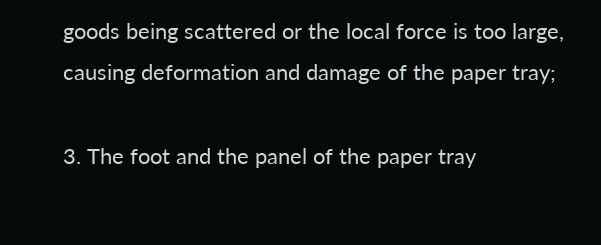goods being scattered or the local force is too large, causing deformation and damage of the paper tray;

3. The foot and the panel of the paper tray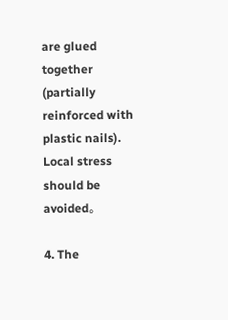are glued together (partially reinforced with plastic nails).
Local stress should be avoided。

4. The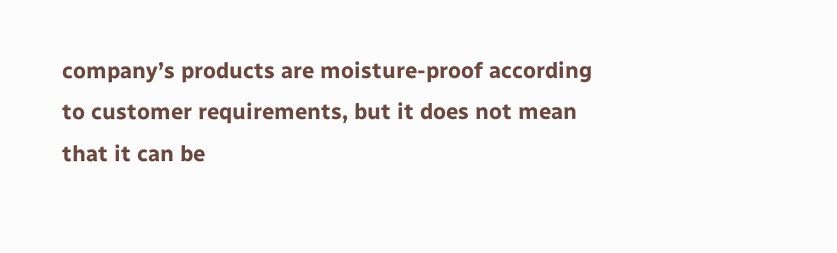company’s products are moisture-proof according to customer requirements, but it does not mean that it can be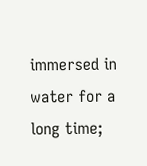immersed in water for a long time;